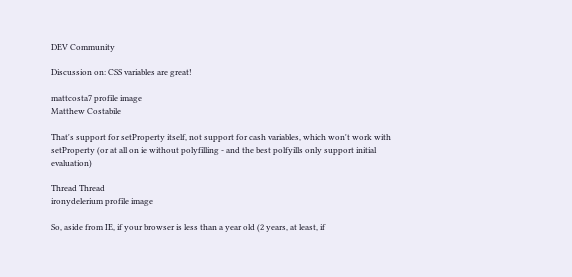DEV Community

Discussion on: CSS variables are great!

mattcosta7 profile image
Matthew Costabile

That's support for setProperty itself, not support for cash variables, which won't work with setProperty (or at all on ie without polyfilling - and the best polfyills only support initial evaluation)

Thread Thread
ironydelerium profile image

So, aside from IE, if your browser is less than a year old (2 years, at least, if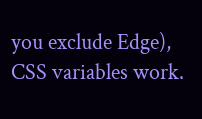you exclude Edge), CSS variables work.